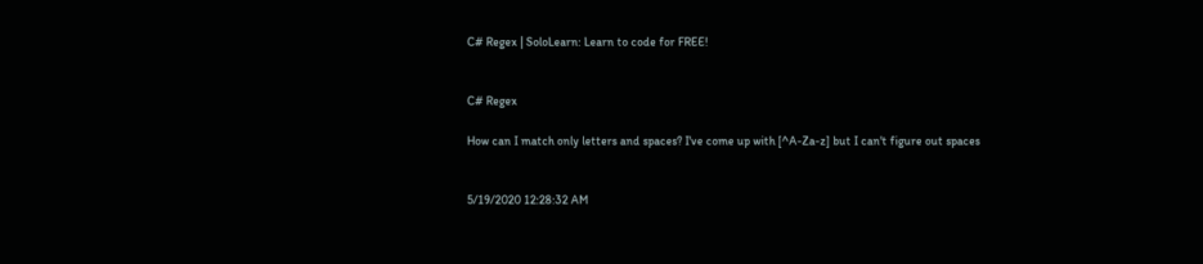C# Regex | SoloLearn: Learn to code for FREE!


C# Regex

How can I match only letters and spaces? I've come up with [^A-Za-z] but I can't figure out spaces


5/19/2020 12:28:32 AM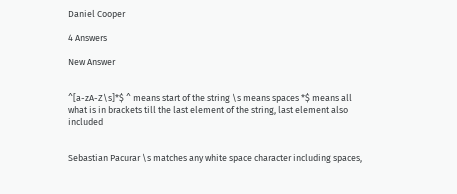Daniel Cooper

4 Answers

New Answer


^[a-zA-Z\s]*$ ^ means start of the string \s means spaces *$ means all what is in brackets till the last element of the string, last element also included


Sebastian Pacurar \s matches any white space character including spaces,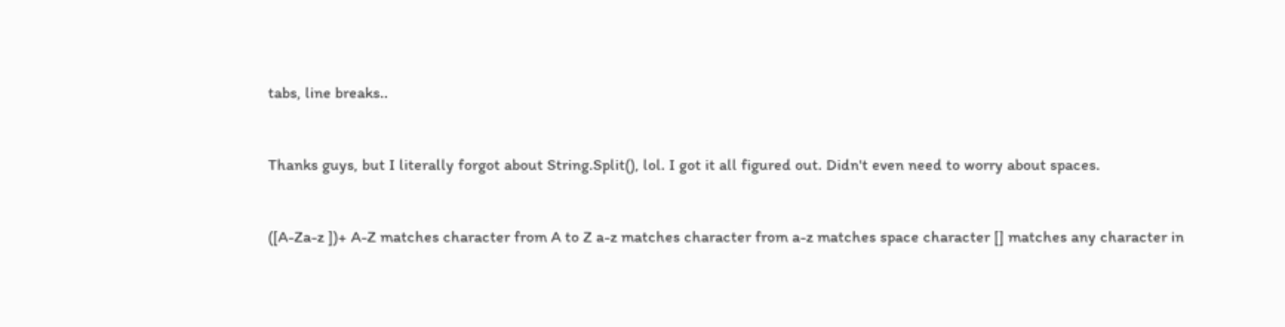tabs, line breaks..


Thanks guys, but I literally forgot about String.Split(), lol. I got it all figured out. Didn't even need to worry about spaces.


([A-Za-z ])+ A-Z matches character from A to Z a-z matches character from a-z matches space character [] matches any character in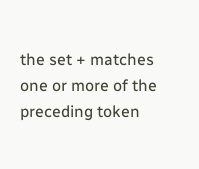the set + matches one or more of the preceding token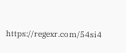https://regexr.com/54si4